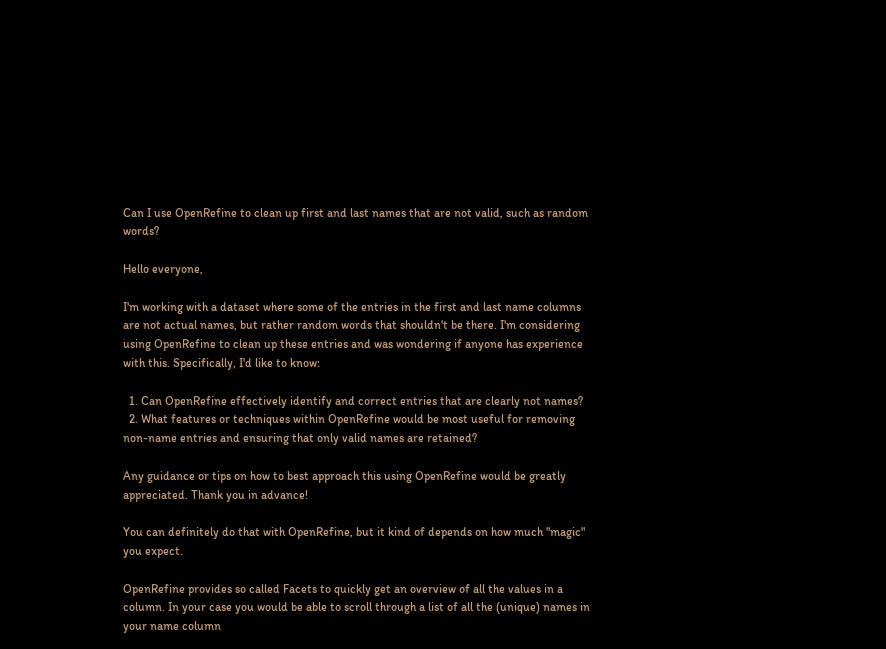Can I use OpenRefine to clean up first and last names that are not valid, such as random words?

Hello everyone,

I'm working with a dataset where some of the entries in the first and last name columns are not actual names, but rather random words that shouldn't be there. I'm considering using OpenRefine to clean up these entries and was wondering if anyone has experience with this. Specifically, I'd like to know:

  1. Can OpenRefine effectively identify and correct entries that are clearly not names?
  2. What features or techniques within OpenRefine would be most useful for removing non-name entries and ensuring that only valid names are retained?

Any guidance or tips on how to best approach this using OpenRefine would be greatly appreciated. Thank you in advance!

You can definitely do that with OpenRefine, but it kind of depends on how much "magic" you expect.

OpenRefine provides so called Facets to quickly get an overview of all the values in a column. In your case you would be able to scroll through a list of all the (unique) names in your name column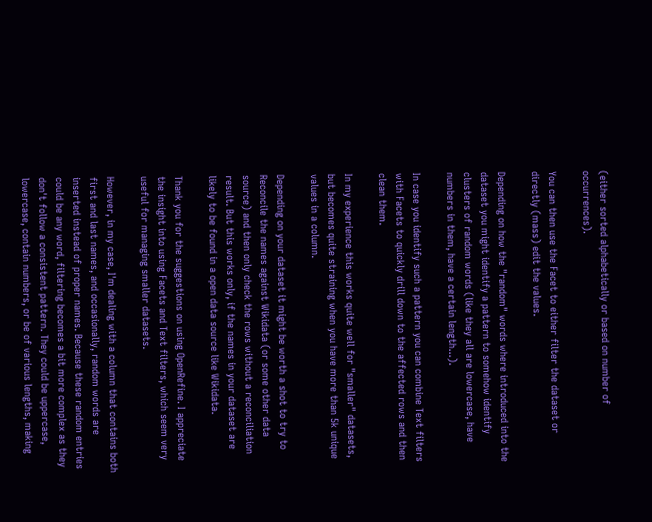(either sorted alphabetically or based on number of occurrences).

You can then use the Facet to either filter the dataset or directly (mass) edit the values.

Depending on how the "random" words where introduced into the dataset you might identify a pattern to somehow identify clusters of random words (like they all are lowercase, have numbers in them, have a certain length...).

In case you identify such a pattern you can combine Text filters with Facets to quickly drill down to the affected rows and then clean them.

In my experience this works quite well for "smaller" datasets, but becomes quite straining when you have more than 5k unique values in a column.

Depending on your dataset it might be worth a shot to try to Reconcile the names against Wikidata (or some other data source) and then only check the rows without a reconciliation result. But this works only, if the names in your dataset are likely to be found in a open data source like Wikidata.

Thank you for the suggestions on using OpenRefine. I appreciate the insight into using Facets and Text filters, which seem very useful for managing smaller datasets.

However, in my case, I'm dealing with a column that contains both first and last names, and occasionally, random words are inserted instead of proper names. Because these random entries could be any word, filtering becomes a bit more complex as they don't follow a consistent pattern. They could be uppercase, lowercase, contain numbers, or be of various lengths, making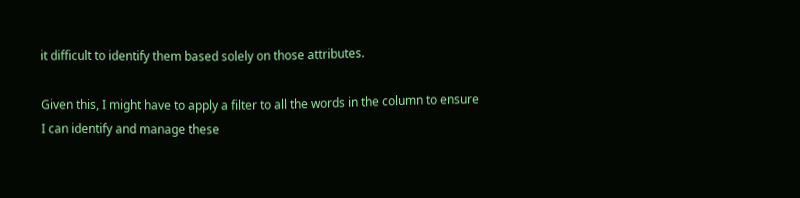it difficult to identify them based solely on those attributes.

Given this, I might have to apply a filter to all the words in the column to ensure I can identify and manage these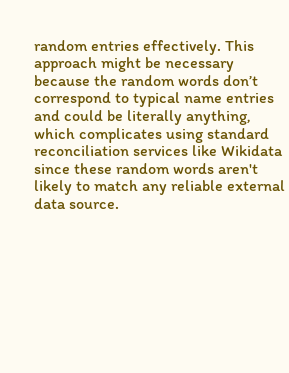random entries effectively. This approach might be necessary because the random words don’t correspond to typical name entries and could be literally anything, which complicates using standard reconciliation services like Wikidata since these random words aren't likely to match any reliable external data source.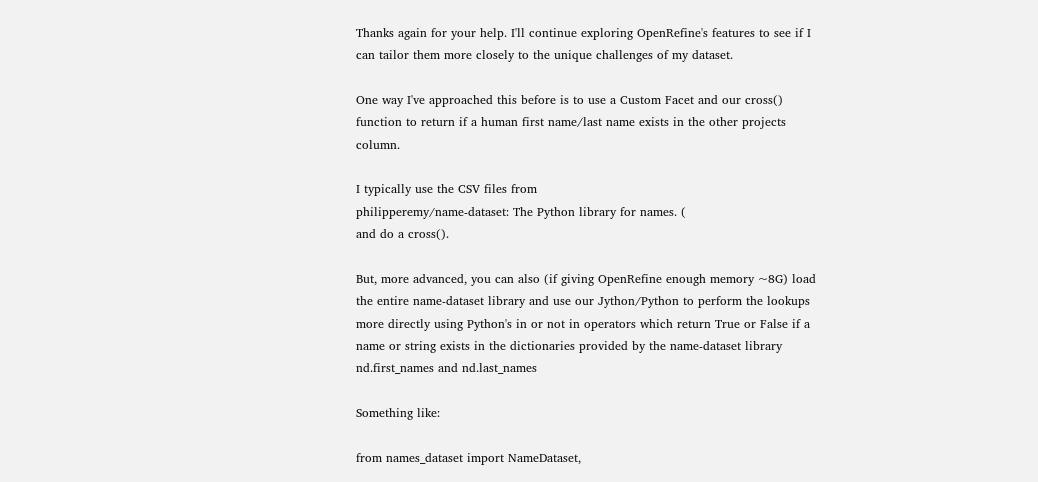Thanks again for your help. I'll continue exploring OpenRefine's features to see if I can tailor them more closely to the unique challenges of my dataset.

One way I've approached this before is to use a Custom Facet and our cross() function to return if a human first name/last name exists in the other projects column.

I typically use the CSV files from
philipperemy/name-dataset: The Python library for names. (
and do a cross().

But, more advanced, you can also (if giving OpenRefine enough memory ~8G) load the entire name-dataset library and use our Jython/Python to perform the lookups more directly using Python's in or not in operators which return True or False if a name or string exists in the dictionaries provided by the name-dataset library nd.first_names and nd.last_names

Something like:

from names_dataset import NameDataset,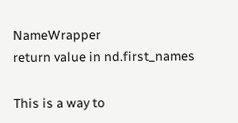NameWrapper
return value in nd.first_names

This is a way to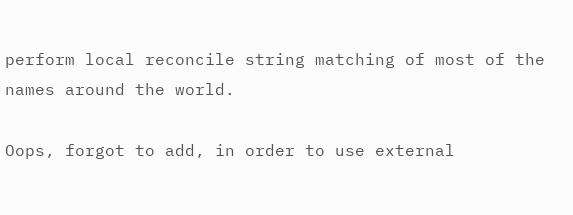perform local reconcile string matching of most of the names around the world.

Oops, forgot to add, in order to use external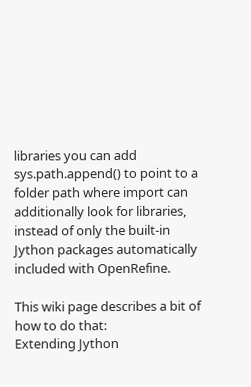libraries you can add sys.path.append() to point to a folder path where import can additionally look for libraries, instead of only the built-in Jython packages automatically included with OpenRefine.

This wiki page describes a bit of how to do that:
Extending Jython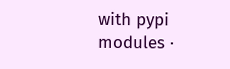with pypi modules ·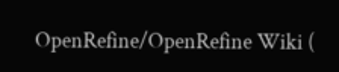OpenRefine/OpenRefine Wiki (